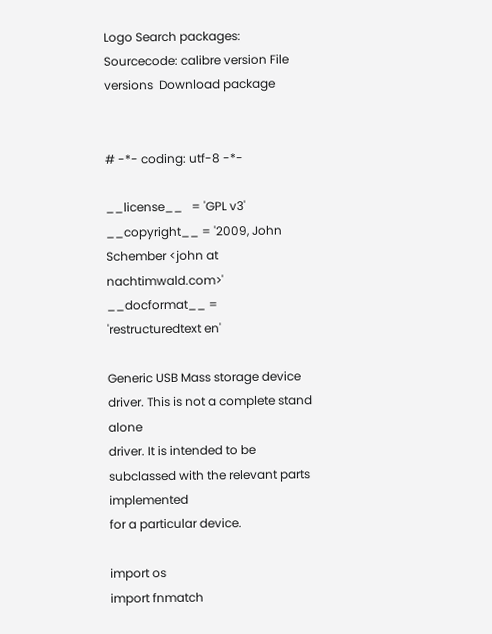Logo Search packages:
Sourcecode: calibre version File versions  Download package


# -*- coding: utf-8 -*-

__license__   = 'GPL v3'
__copyright__ = '2009, John Schember <john at nachtimwald.com>'
__docformat__ = 'restructuredtext en'

Generic USB Mass storage device driver. This is not a complete stand alone
driver. It is intended to be subclassed with the relevant parts implemented
for a particular device.

import os
import fnmatch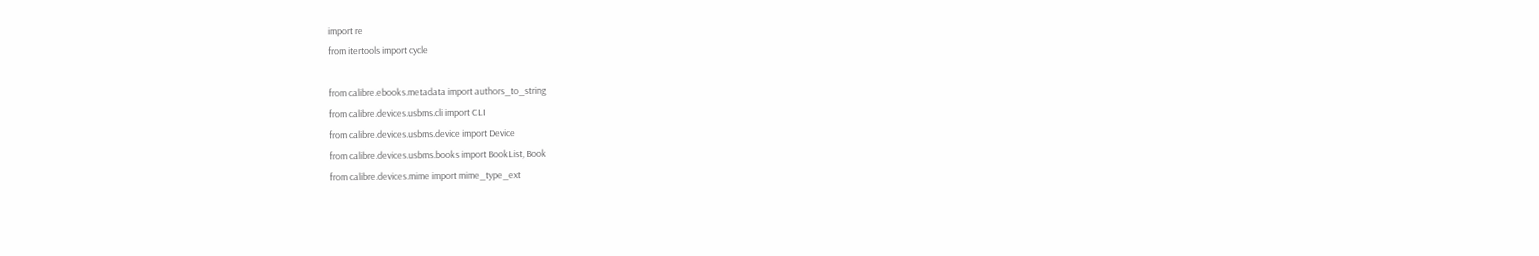import re
from itertools import cycle

from calibre.ebooks.metadata import authors_to_string
from calibre.devices.usbms.cli import CLI
from calibre.devices.usbms.device import Device
from calibre.devices.usbms.books import BookList, Book
from calibre.devices.mime import mime_type_ext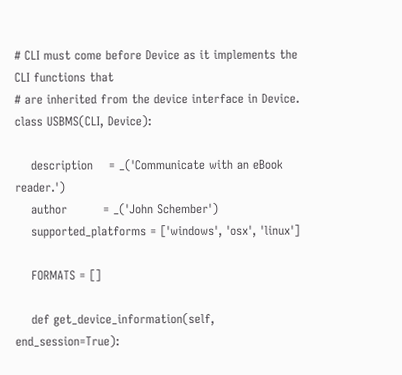# CLI must come before Device as it implements the CLI functions that
# are inherited from the device interface in Device.
class USBMS(CLI, Device):

    description    = _('Communicate with an eBook reader.')
    author         = _('John Schember')
    supported_platforms = ['windows', 'osx', 'linux']

    FORMATS = []

    def get_device_information(self, end_session=True):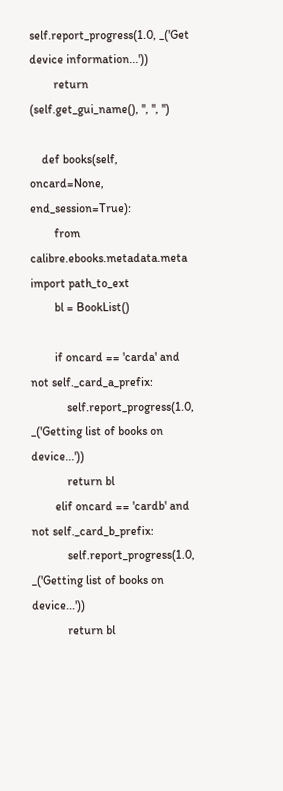self.report_progress(1.0, _('Get device information...'))
        return (self.get_gui_name(), '', '', '')

    def books(self, oncard=None, end_session=True):
        from calibre.ebooks.metadata.meta import path_to_ext
        bl = BookList()

        if oncard == 'carda' and not self._card_a_prefix:
            self.report_progress(1.0, _('Getting list of books on device...'))
            return bl
        elif oncard == 'cardb' and not self._card_b_prefix:
            self.report_progress(1.0, _('Getting list of books on device...'))
            return bl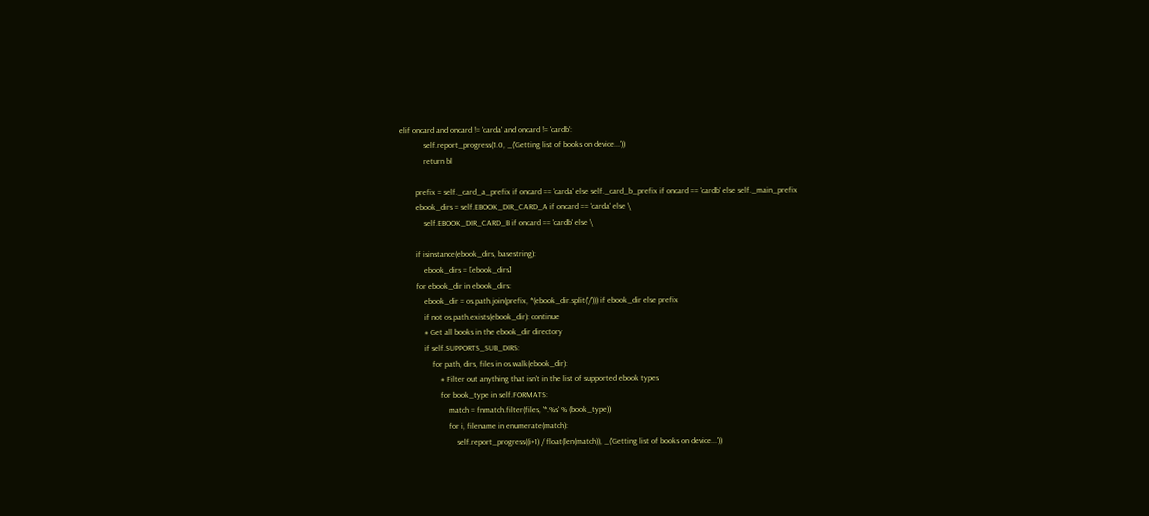elif oncard and oncard != 'carda' and oncard != 'cardb':
            self.report_progress(1.0, _('Getting list of books on device...'))
            return bl

        prefix = self._card_a_prefix if oncard == 'carda' else self._card_b_prefix if oncard == 'cardb' else self._main_prefix
        ebook_dirs = self.EBOOK_DIR_CARD_A if oncard == 'carda' else \
            self.EBOOK_DIR_CARD_B if oncard == 'cardb' else \

        if isinstance(ebook_dirs, basestring):
            ebook_dirs = [ebook_dirs]
        for ebook_dir in ebook_dirs:
            ebook_dir = os.path.join(prefix, *(ebook_dir.split('/'))) if ebook_dir else prefix
            if not os.path.exists(ebook_dir): continue
            # Get all books in the ebook_dir directory
            if self.SUPPORTS_SUB_DIRS:
                for path, dirs, files in os.walk(ebook_dir):
                    # Filter out anything that isn't in the list of supported ebook types
                    for book_type in self.FORMATS:
                        match = fnmatch.filter(files, '*.%s' % (book_type))
                        for i, filename in enumerate(match):
                            self.report_progress((i+1) / float(len(match)), _('Getting list of books on device...'))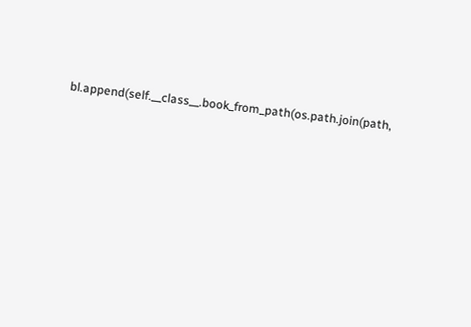bl.append(self.__class__.book_from_path(os.path.join(path,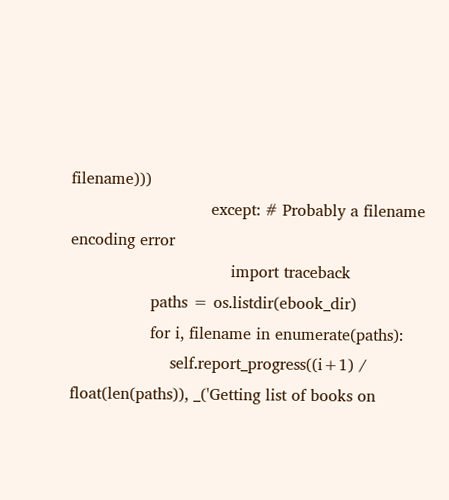filename)))
                            except: # Probably a filename encoding error
                                import traceback
                paths = os.listdir(ebook_dir)
                for i, filename in enumerate(paths):
                    self.report_progress((i+1) / float(len(paths)), _('Getting list of books on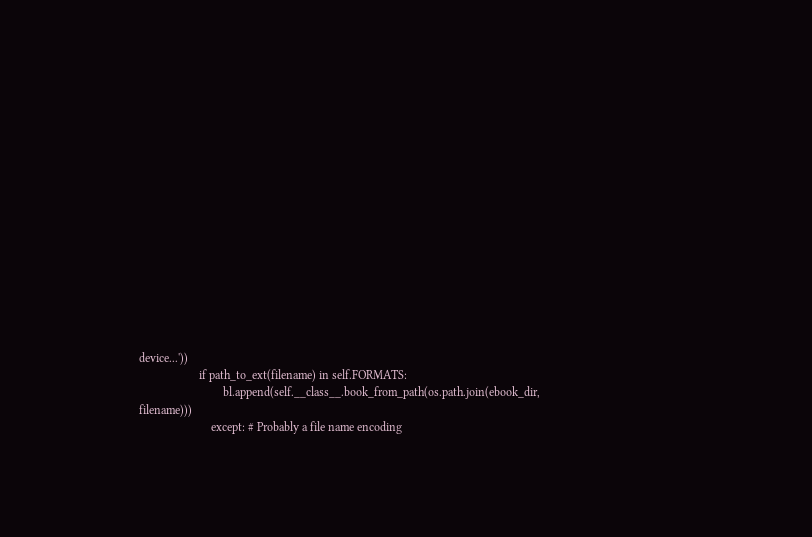device...'))
                    if path_to_ext(filename) in self.FORMATS:
                            bl.append(self.__class__.book_from_path(os.path.join(ebook_dir, filename)))
                        except: # Probably a file name encoding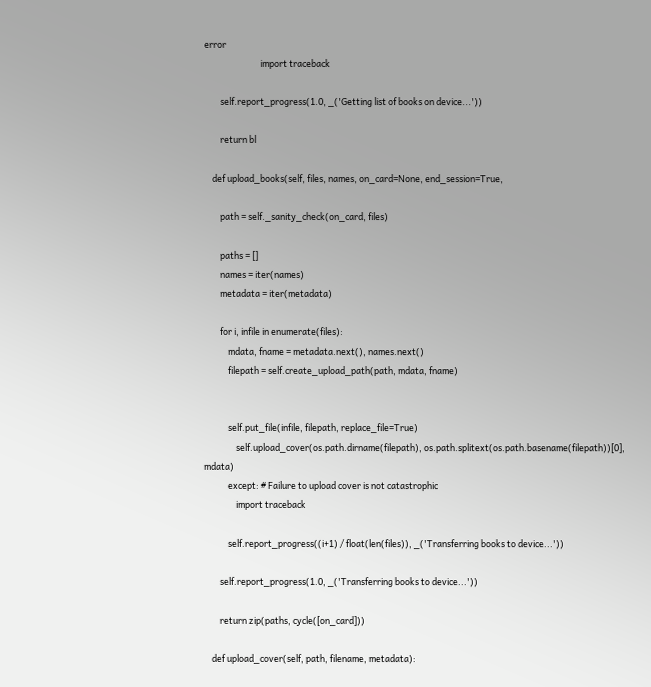error
                            import traceback

        self.report_progress(1.0, _('Getting list of books on device...'))

        return bl

    def upload_books(self, files, names, on_card=None, end_session=True,

        path = self._sanity_check(on_card, files)

        paths = []
        names = iter(names)
        metadata = iter(metadata)

        for i, infile in enumerate(files):
            mdata, fname = metadata.next(), names.next()
            filepath = self.create_upload_path(path, mdata, fname)


            self.put_file(infile, filepath, replace_file=True)
                self.upload_cover(os.path.dirname(filepath), os.path.splitext(os.path.basename(filepath))[0], mdata)
            except: # Failure to upload cover is not catastrophic
                import traceback

            self.report_progress((i+1) / float(len(files)), _('Transferring books to device...'))

        self.report_progress(1.0, _('Transferring books to device...'))

        return zip(paths, cycle([on_card]))

    def upload_cover(self, path, filename, metadata):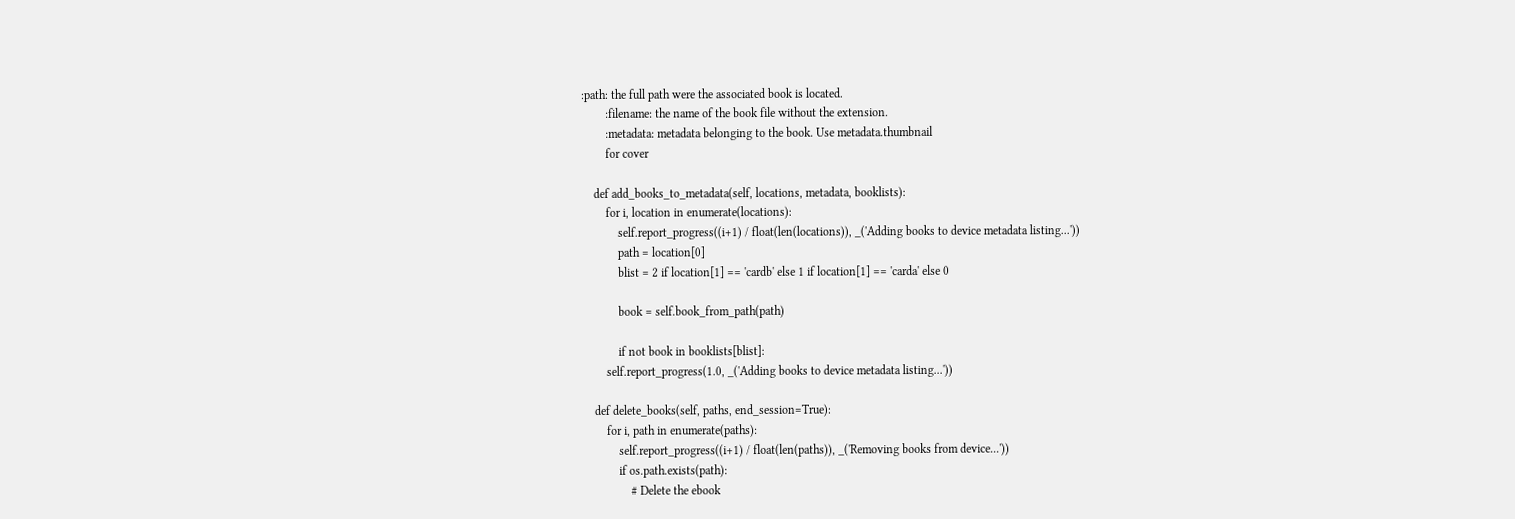:path: the full path were the associated book is located.
        :filename: the name of the book file without the extension.
        :metadata: metadata belonging to the book. Use metadata.thumbnail
        for cover

    def add_books_to_metadata(self, locations, metadata, booklists):
        for i, location in enumerate(locations):
            self.report_progress((i+1) / float(len(locations)), _('Adding books to device metadata listing...'))
            path = location[0]
            blist = 2 if location[1] == 'cardb' else 1 if location[1] == 'carda' else 0

            book = self.book_from_path(path)

            if not book in booklists[blist]:
        self.report_progress(1.0, _('Adding books to device metadata listing...'))

    def delete_books(self, paths, end_session=True):
        for i, path in enumerate(paths):
            self.report_progress((i+1) / float(len(paths)), _('Removing books from device...'))
            if os.path.exists(path):
                # Delete the ebook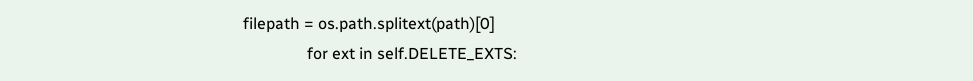filepath = os.path.splitext(path)[0]
                for ext in self.DELETE_EXTS: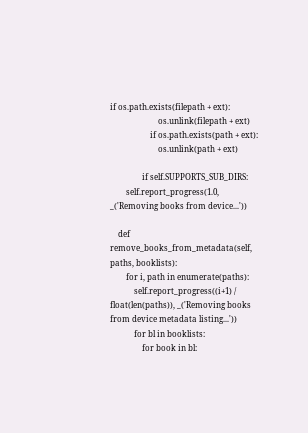if os.path.exists(filepath + ext):
                        os.unlink(filepath + ext)
                    if os.path.exists(path + ext):
                        os.unlink(path + ext)

                if self.SUPPORTS_SUB_DIRS:
        self.report_progress(1.0, _('Removing books from device...'))

    def remove_books_from_metadata(self, paths, booklists):
        for i, path in enumerate(paths):
            self.report_progress((i+1) / float(len(paths)), _('Removing books from device metadata listing...'))
            for bl in booklists:
                for book in bl: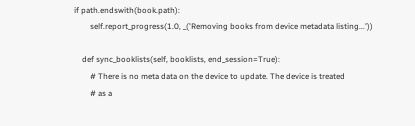if path.endswith(book.path):
        self.report_progress(1.0, _('Removing books from device metadata listing...'))

    def sync_booklists(self, booklists, end_session=True):
        # There is no meta data on the device to update. The device is treated
        # as a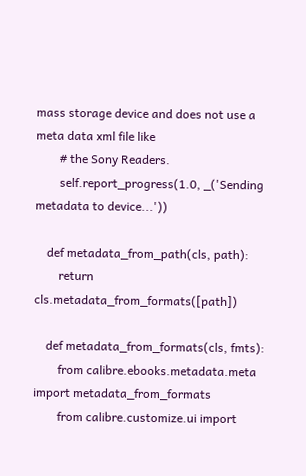mass storage device and does not use a meta data xml file like
        # the Sony Readers.
        self.report_progress(1.0, _('Sending metadata to device...'))

    def metadata_from_path(cls, path):
        return cls.metadata_from_formats([path])

    def metadata_from_formats(cls, fmts):
        from calibre.ebooks.metadata.meta import metadata_from_formats
        from calibre.customize.ui import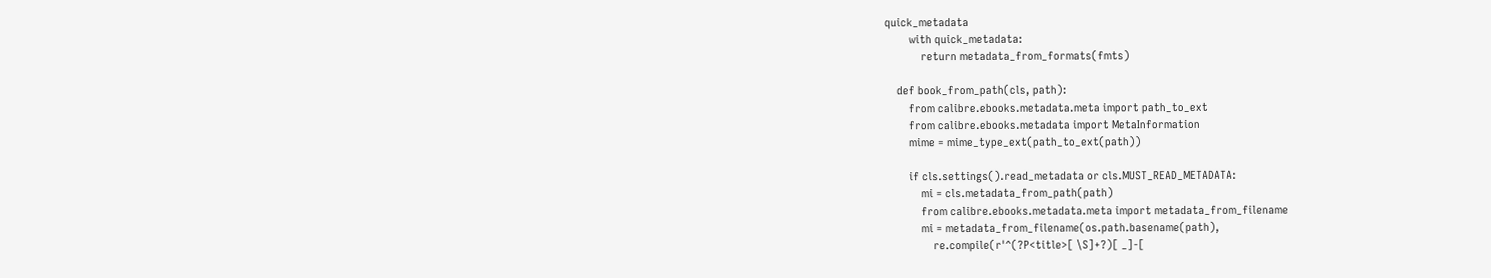quick_metadata
        with quick_metadata:
            return metadata_from_formats(fmts)

    def book_from_path(cls, path):
        from calibre.ebooks.metadata.meta import path_to_ext
        from calibre.ebooks.metadata import MetaInformation
        mime = mime_type_ext(path_to_ext(path))

        if cls.settings().read_metadata or cls.MUST_READ_METADATA:
            mi = cls.metadata_from_path(path)
            from calibre.ebooks.metadata.meta import metadata_from_filename
            mi = metadata_from_filename(os.path.basename(path),
                re.compile(r'^(?P<title>[ \S]+?)[ _]-[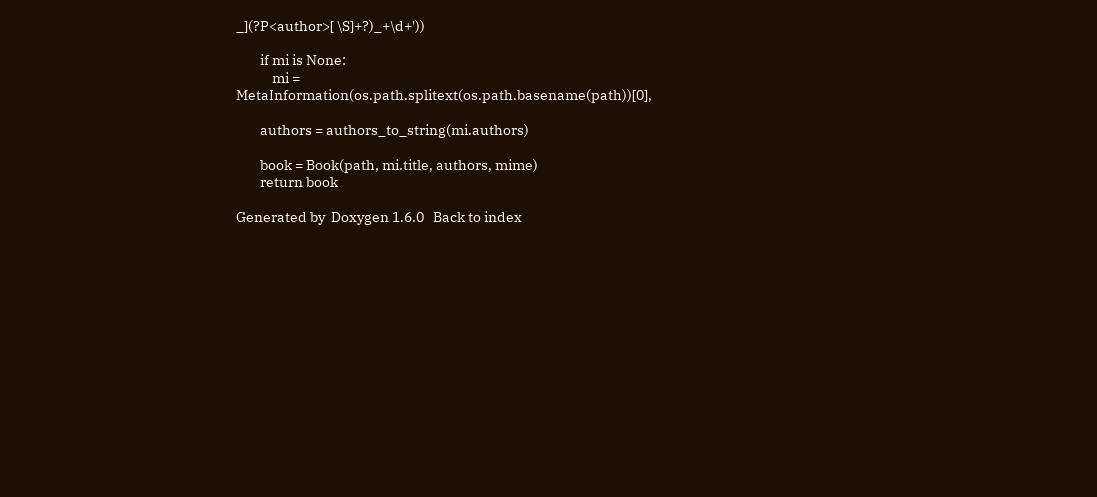_](?P<author>[ \S]+?)_+\d+'))

        if mi is None:
            mi = MetaInformation(os.path.splitext(os.path.basename(path))[0],

        authors = authors_to_string(mi.authors)

        book = Book(path, mi.title, authors, mime)
        return book

Generated by  Doxygen 1.6.0   Back to index